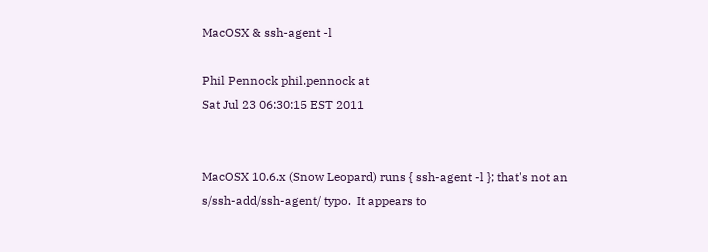MacOSX & ssh-agent -l

Phil Pennock phil.pennock at
Sat Jul 23 06:30:15 EST 2011


MacOSX 10.6.x (Snow Leopard) runs { ssh-agent -l }; that's not an
s/ssh-add/ssh-agent/ typo.  It appears to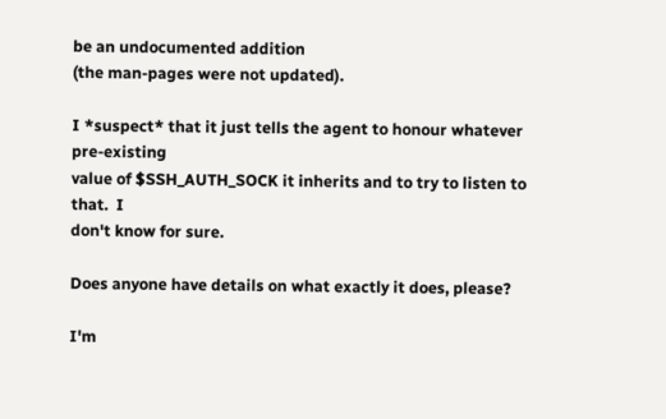be an undocumented addition
(the man-pages were not updated).

I *suspect* that it just tells the agent to honour whatever pre-existing
value of $SSH_AUTH_SOCK it inherits and to try to listen to that.  I
don't know for sure.

Does anyone have details on what exactly it does, please?

I'm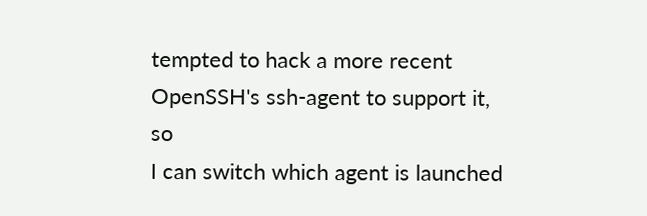tempted to hack a more recent OpenSSH's ssh-agent to support it, so
I can switch which agent is launched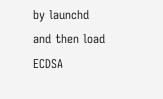by launchd and then load ECDSA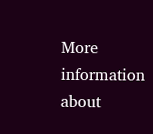More information about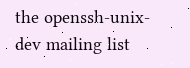the openssh-unix-dev mailing list